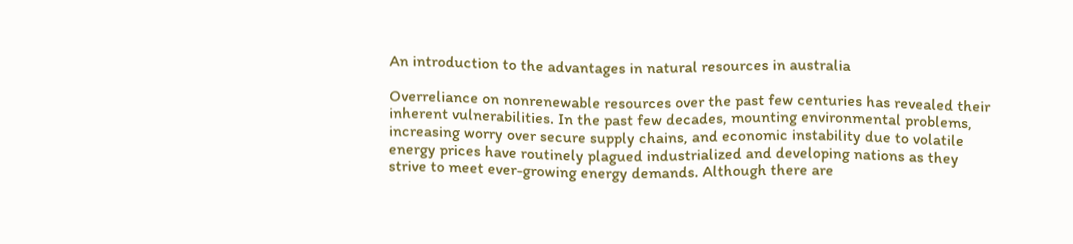An introduction to the advantages in natural resources in australia

Overreliance on nonrenewable resources over the past few centuries has revealed their inherent vulnerabilities. In the past few decades, mounting environmental problems, increasing worry over secure supply chains, and economic instability due to volatile energy prices have routinely plagued industrialized and developing nations as they strive to meet ever-growing energy demands. Although there are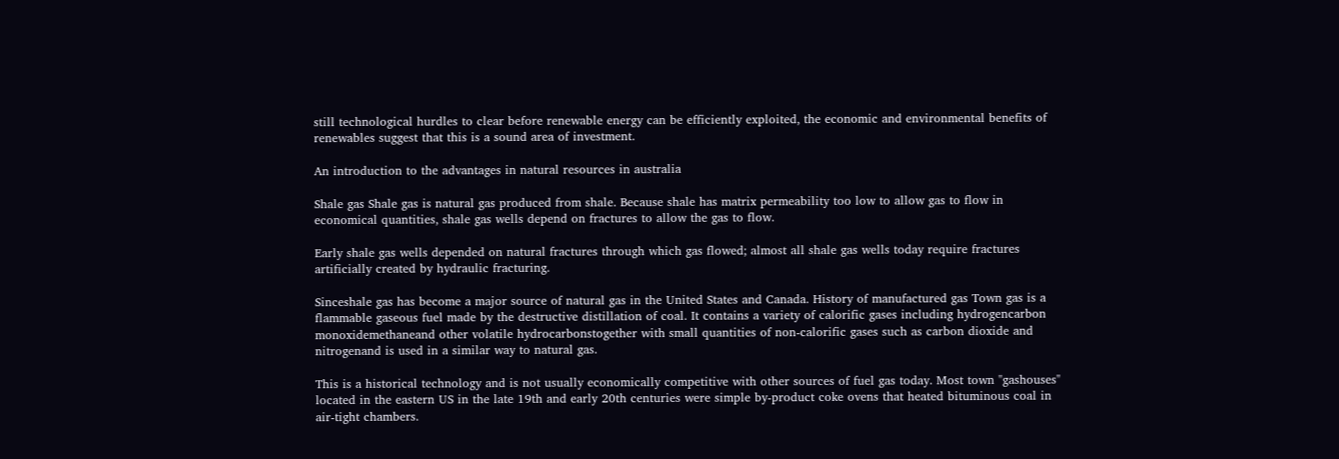still technological hurdles to clear before renewable energy can be efficiently exploited, the economic and environmental benefits of renewables suggest that this is a sound area of investment.

An introduction to the advantages in natural resources in australia

Shale gas Shale gas is natural gas produced from shale. Because shale has matrix permeability too low to allow gas to flow in economical quantities, shale gas wells depend on fractures to allow the gas to flow.

Early shale gas wells depended on natural fractures through which gas flowed; almost all shale gas wells today require fractures artificially created by hydraulic fracturing.

Sinceshale gas has become a major source of natural gas in the United States and Canada. History of manufactured gas Town gas is a flammable gaseous fuel made by the destructive distillation of coal. It contains a variety of calorific gases including hydrogencarbon monoxidemethaneand other volatile hydrocarbonstogether with small quantities of non-calorific gases such as carbon dioxide and nitrogenand is used in a similar way to natural gas.

This is a historical technology and is not usually economically competitive with other sources of fuel gas today. Most town "gashouses" located in the eastern US in the late 19th and early 20th centuries were simple by-product coke ovens that heated bituminous coal in air-tight chambers.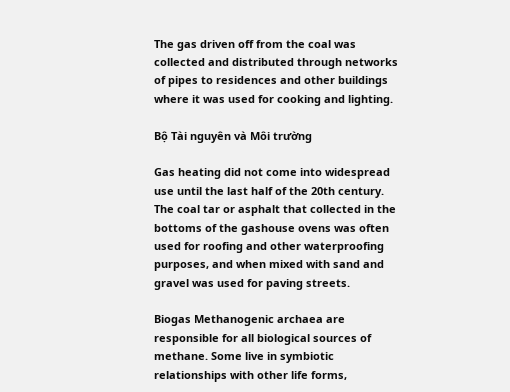The gas driven off from the coal was collected and distributed through networks of pipes to residences and other buildings where it was used for cooking and lighting.

Bộ Tài nguyên và Môi trường

Gas heating did not come into widespread use until the last half of the 20th century. The coal tar or asphalt that collected in the bottoms of the gashouse ovens was often used for roofing and other waterproofing purposes, and when mixed with sand and gravel was used for paving streets.

Biogas Methanogenic archaea are responsible for all biological sources of methane. Some live in symbiotic relationships with other life forms,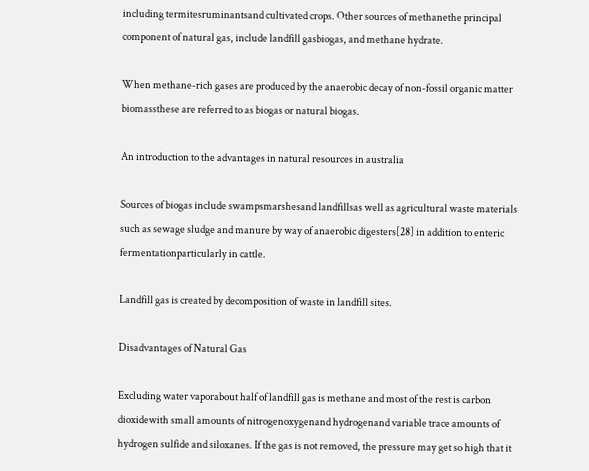including termitesruminantsand cultivated crops. Other sources of methanethe principal component of natural gas, include landfill gasbiogas, and methane hydrate.

When methane-rich gases are produced by the anaerobic decay of non-fossil organic matter biomassthese are referred to as biogas or natural biogas.

An introduction to the advantages in natural resources in australia

Sources of biogas include swampsmarshesand landfillsas well as agricultural waste materials such as sewage sludge and manure by way of anaerobic digesters[28] in addition to enteric fermentationparticularly in cattle.

Landfill gas is created by decomposition of waste in landfill sites.

Disadvantages of Natural Gas

Excluding water vaporabout half of landfill gas is methane and most of the rest is carbon dioxidewith small amounts of nitrogenoxygenand hydrogenand variable trace amounts of hydrogen sulfide and siloxanes. If the gas is not removed, the pressure may get so high that it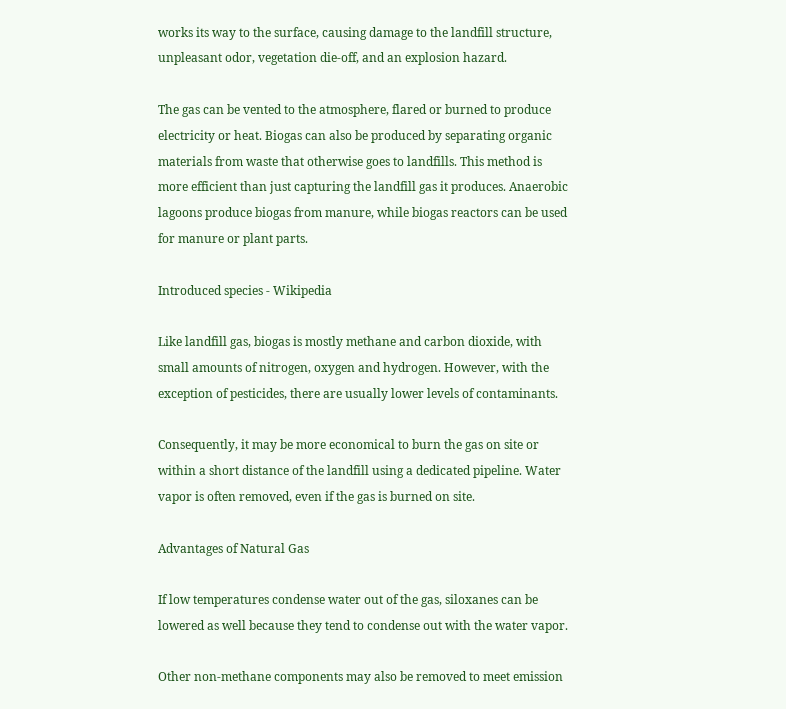works its way to the surface, causing damage to the landfill structure, unpleasant odor, vegetation die-off, and an explosion hazard.

The gas can be vented to the atmosphere, flared or burned to produce electricity or heat. Biogas can also be produced by separating organic materials from waste that otherwise goes to landfills. This method is more efficient than just capturing the landfill gas it produces. Anaerobic lagoons produce biogas from manure, while biogas reactors can be used for manure or plant parts.

Introduced species - Wikipedia

Like landfill gas, biogas is mostly methane and carbon dioxide, with small amounts of nitrogen, oxygen and hydrogen. However, with the exception of pesticides, there are usually lower levels of contaminants.

Consequently, it may be more economical to burn the gas on site or within a short distance of the landfill using a dedicated pipeline. Water vapor is often removed, even if the gas is burned on site.

Advantages of Natural Gas

If low temperatures condense water out of the gas, siloxanes can be lowered as well because they tend to condense out with the water vapor.

Other non-methane components may also be removed to meet emission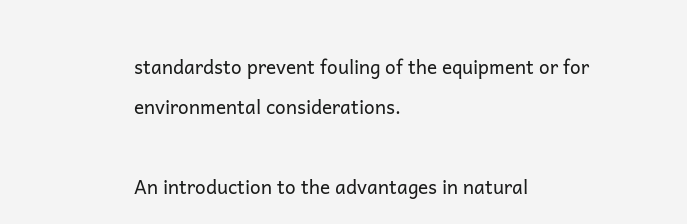standardsto prevent fouling of the equipment or for environmental considerations.

An introduction to the advantages in natural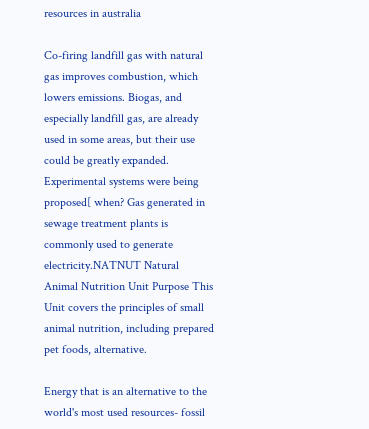resources in australia

Co-firing landfill gas with natural gas improves combustion, which lowers emissions. Biogas, and especially landfill gas, are already used in some areas, but their use could be greatly expanded. Experimental systems were being proposed[ when? Gas generated in sewage treatment plants is commonly used to generate electricity.NATNUT Natural Animal Nutrition Unit Purpose This Unit covers the principles of small animal nutrition, including prepared pet foods, alternative.

Energy that is an alternative to the world's most used resources- fossil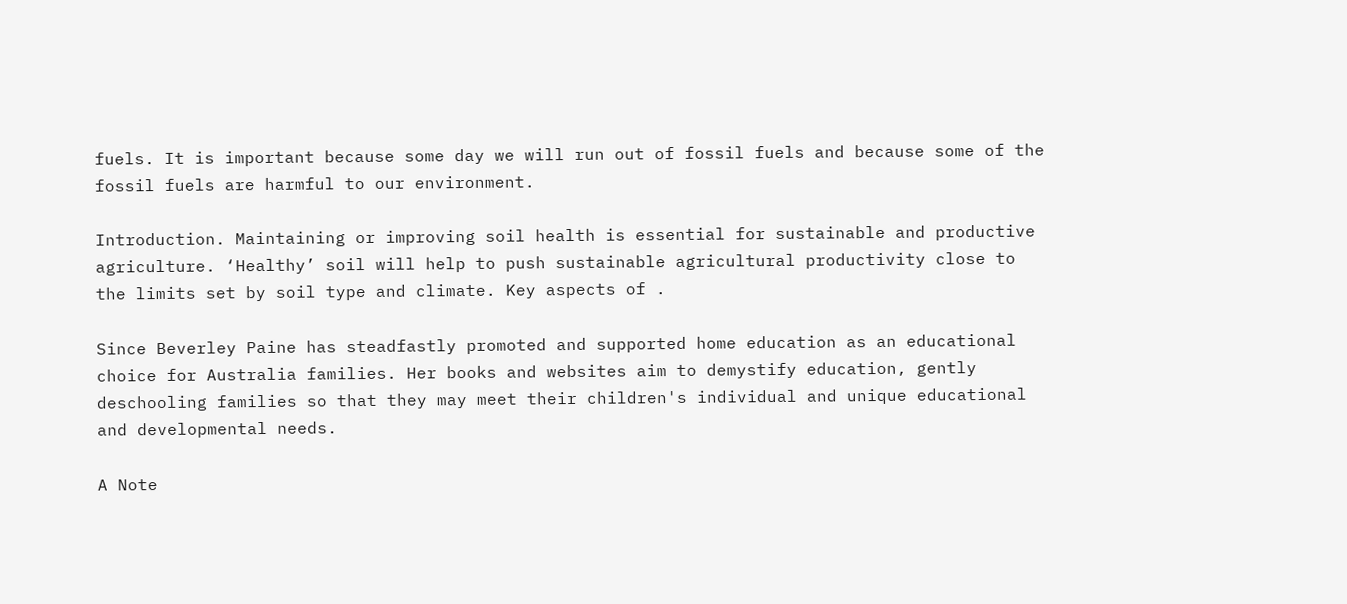fuels. It is important because some day we will run out of fossil fuels and because some of the fossil fuels are harmful to our environment.

Introduction. Maintaining or improving soil health is essential for sustainable and productive agriculture. ‘Healthy’ soil will help to push sustainable agricultural productivity close to the limits set by soil type and climate. Key aspects of .

Since Beverley Paine has steadfastly promoted and supported home education as an educational choice for Australia families. Her books and websites aim to demystify education, gently deschooling families so that they may meet their children's individual and unique educational and developmental needs.

A Note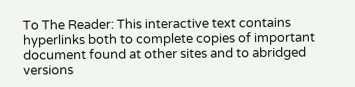To The Reader: This interactive text contains hyperlinks both to complete copies of important document found at other sites and to abridged versions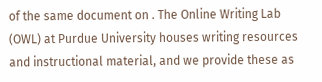of the same document on . The Online Writing Lab (OWL) at Purdue University houses writing resources and instructional material, and we provide these as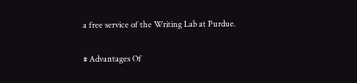a free service of the Writing Lab at Purdue.

# Advantages Of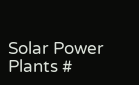Solar Power Plants #